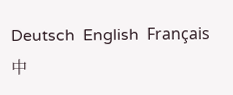Deutsch  English  Français  中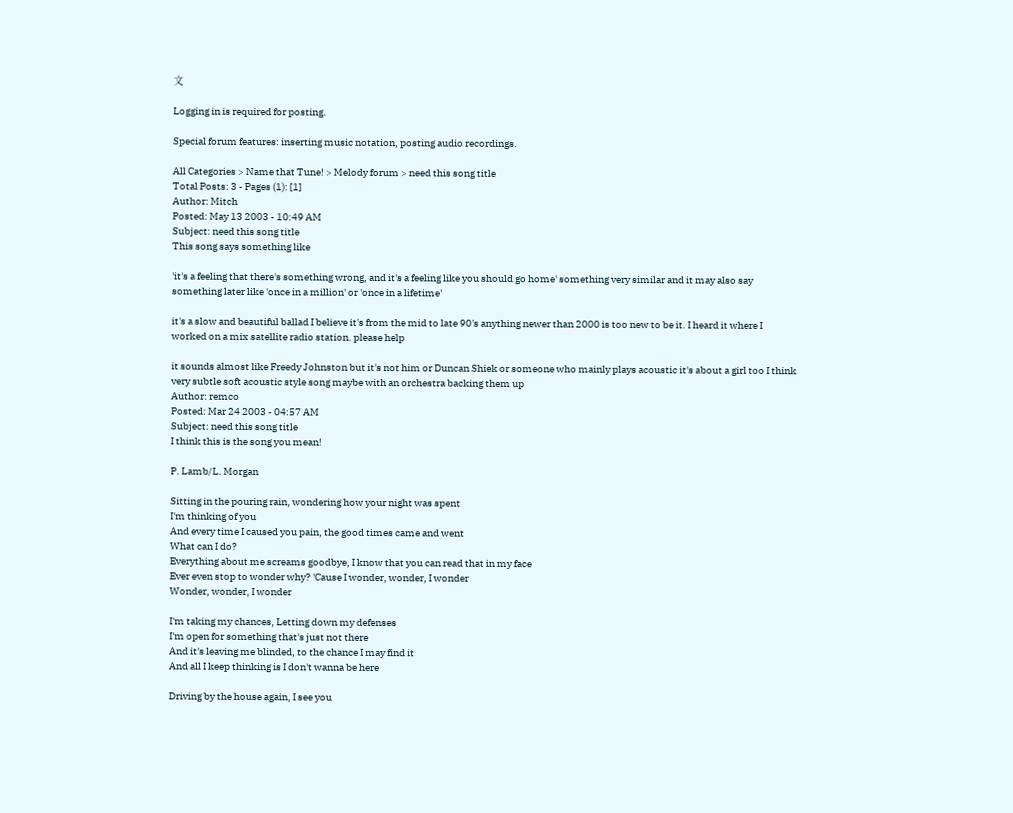文

Logging in is required for posting.

Special forum features: inserting music notation, posting audio recordings.

All Categories > Name that Tune! > Melody forum > need this song title
Total Posts: 3 - Pages (1): [1]
Author: Mitch
Posted: May 13 2003 - 10:49 AM
Subject: need this song title
This song says something like

'it's a feeling that there's something wrong, and it's a feeling like you should go home' something very similar and it may also say something later like 'once in a million' or 'once in a lifetime'

it's a slow and beautiful ballad I believe it's from the mid to late 90's anything newer than 2000 is too new to be it. I heard it where I worked on a mix satellite radio station. please help

it sounds almost like Freedy Johnston but it's not him or Duncan Shiek or someone who mainly plays acoustic it's about a girl too I think very subtle soft acoustic style song maybe with an orchestra backing them up
Author: remco
Posted: Mar 24 2003 - 04:57 AM
Subject: need this song title
I think this is the song you mean!

P. Lamb/L. Morgan

Sitting in the pouring rain, wondering how your night was spent
I'm thinking of you
And every time I caused you pain, the good times came and went
What can I do?
Everything about me screams goodbye, I know that you can read that in my face
Ever even stop to wonder why? 'Cause I wonder, wonder, I wonder
Wonder, wonder, I wonder

I'm taking my chances, Letting down my defenses
I'm open for something that's just not there
And it's leaving me blinded, to the chance I may find it
And all I keep thinking is I don't wanna be here

Driving by the house again, I see you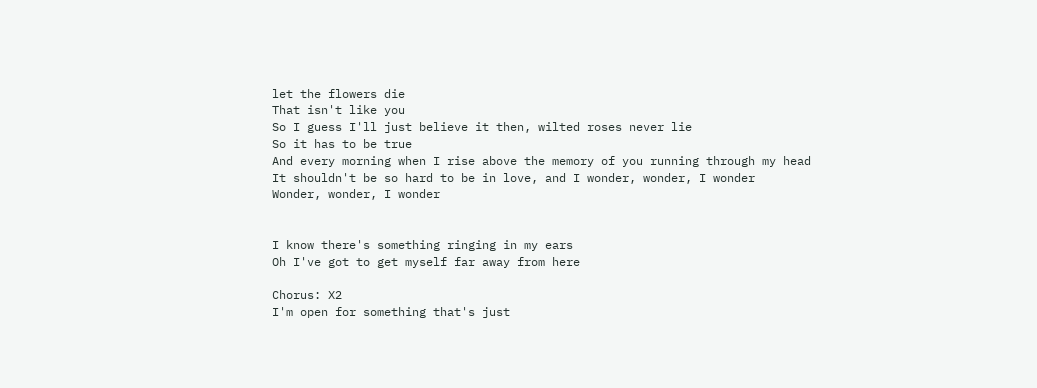let the flowers die
That isn't like you
So I guess I'll just believe it then, wilted roses never lie
So it has to be true
And every morning when I rise above the memory of you running through my head
It shouldn't be so hard to be in love, and I wonder, wonder, I wonder
Wonder, wonder, I wonder


I know there's something ringing in my ears
Oh I've got to get myself far away from here

Chorus: X2
I'm open for something that's just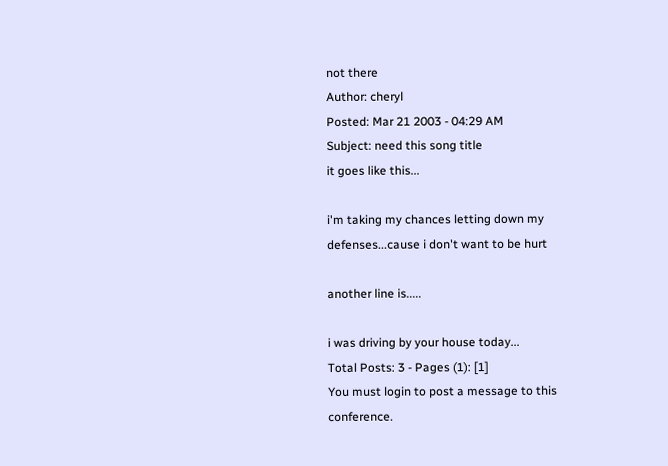not there
Author: cheryl
Posted: Mar 21 2003 - 04:29 AM
Subject: need this song title
it goes like this...

i'm taking my chances letting down my defenses...cause i don't want to be hurt

another line is.....

i was driving by your house today...
Total Posts: 3 - Pages (1): [1]
You must login to post a message to this conference.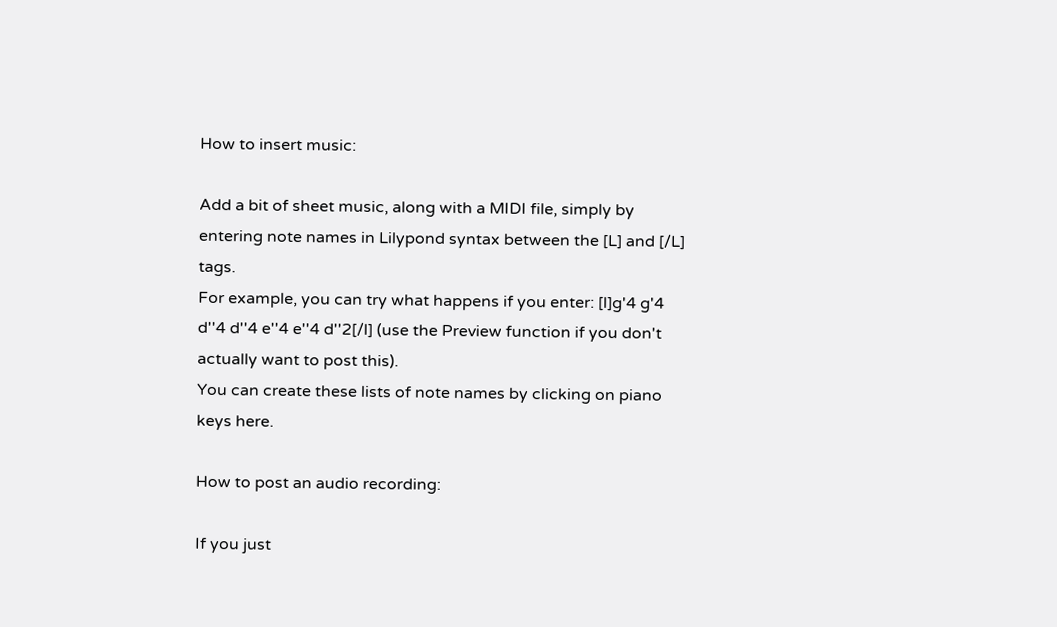How to insert music:

Add a bit of sheet music, along with a MIDI file, simply by entering note names in Lilypond syntax between the [L] and [/L] tags.
For example, you can try what happens if you enter: [l]g'4 g'4 d''4 d''4 e''4 e''4 d''2[/l] (use the Preview function if you don't actually want to post this).
You can create these lists of note names by clicking on piano keys here.

How to post an audio recording:

If you just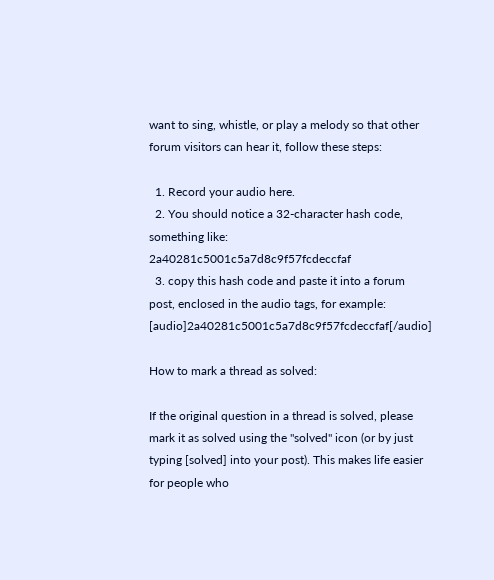want to sing, whistle, or play a melody so that other forum visitors can hear it, follow these steps:

  1. Record your audio here.
  2. You should notice a 32-character hash code, something like: 2a40281c5001c5a7d8c9f57fcdeccfaf
  3. copy this hash code and paste it into a forum post, enclosed in the audio tags, for example: [audio]2a40281c5001c5a7d8c9f57fcdeccfaf[/audio]

How to mark a thread as solved:

If the original question in a thread is solved, please mark it as solved using the "solved" icon (or by just typing [solved] into your post). This makes life easier for people who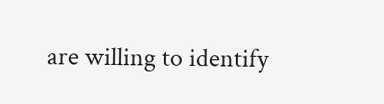are willing to identify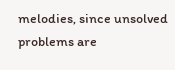melodies, since unsolved problems are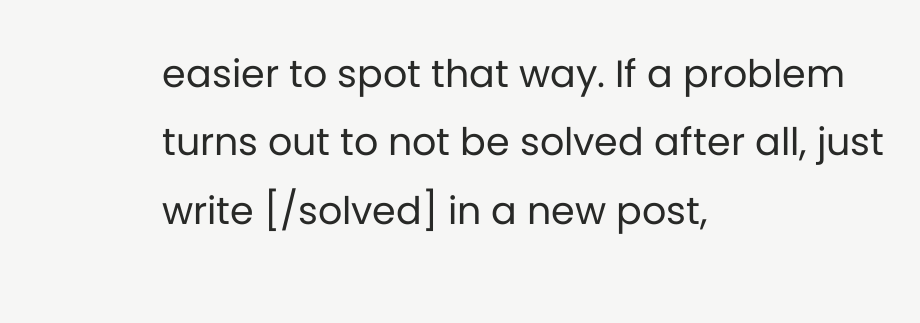easier to spot that way. If a problem turns out to not be solved after all, just write [/solved] in a new post,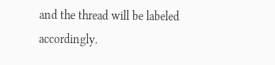and the thread will be labeled accordingly.